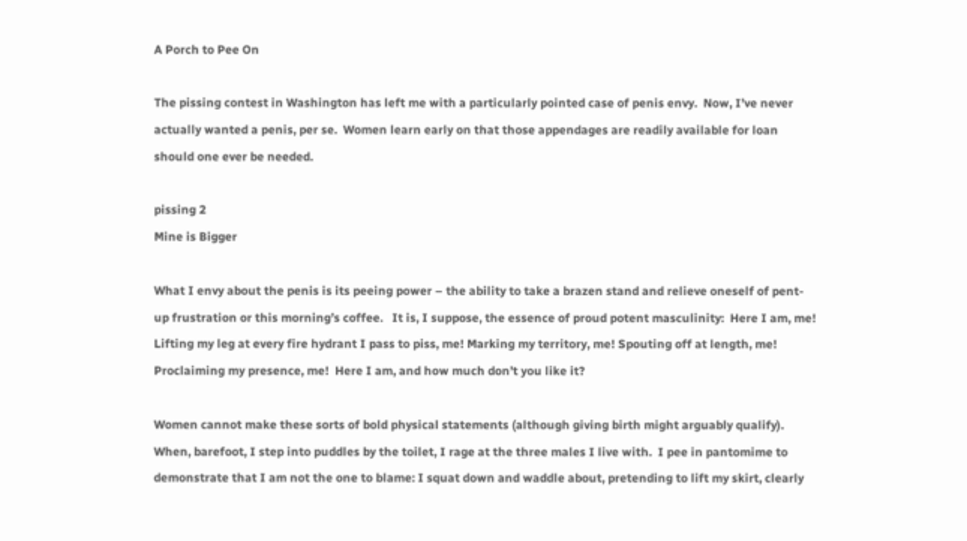A Porch to Pee On

The pissing contest in Washington has left me with a particularly pointed case of penis envy.  Now, I’ve never actually wanted a penis, per se.  Women learn early on that those appendages are readily available for loan should one ever be needed.

pissing 2
Mine is Bigger

What I envy about the penis is its peeing power – the ability to take a brazen stand and relieve oneself of pent-up frustration or this morning’s coffee.   It is, I suppose, the essence of proud potent masculinity:  Here I am, me! Lifting my leg at every fire hydrant I pass to piss, me! Marking my territory, me! Spouting off at length, me! Proclaiming my presence, me!  Here I am, and how much don’t you like it?

Women cannot make these sorts of bold physical statements (although giving birth might arguably qualify).  When, barefoot, I step into puddles by the toilet, I rage at the three males I live with.  I pee in pantomime to demonstrate that I am not the one to blame: I squat down and waddle about, pretending to lift my skirt, clearly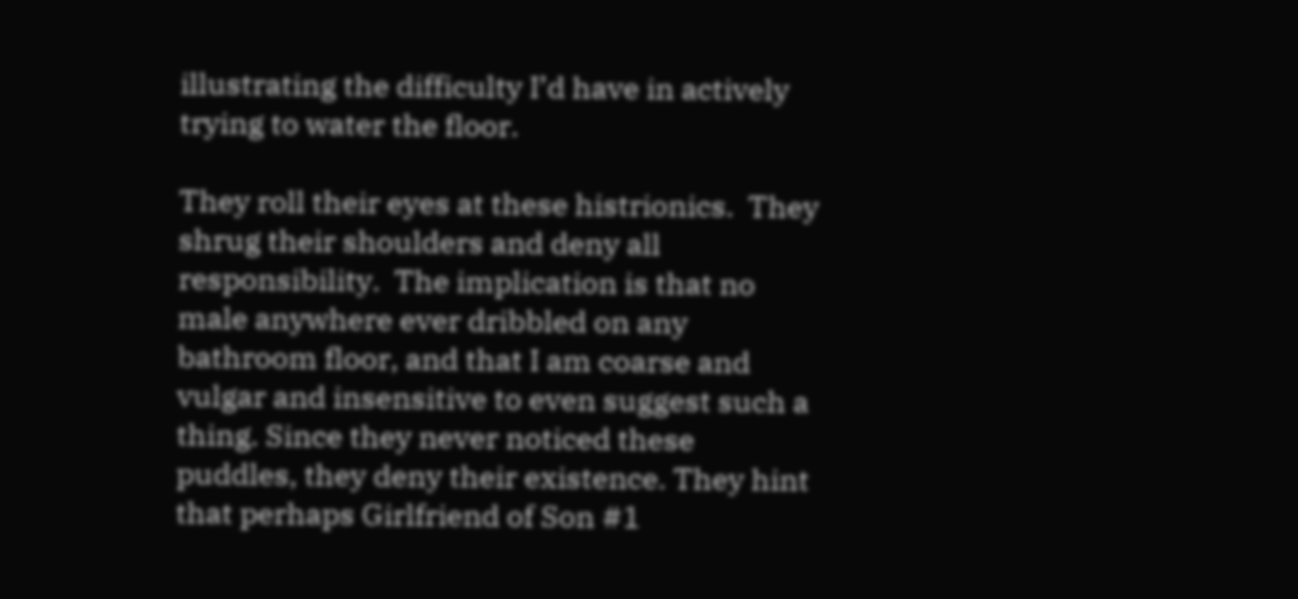illustrating the difficulty I’d have in actively trying to water the floor.

They roll their eyes at these histrionics.  They shrug their shoulders and deny all responsibility.  The implication is that no male anywhere ever dribbled on any bathroom floor, and that I am coarse and vulgar and insensitive to even suggest such a thing. Since they never noticed these puddles, they deny their existence. They hint that perhaps Girlfriend of Son #1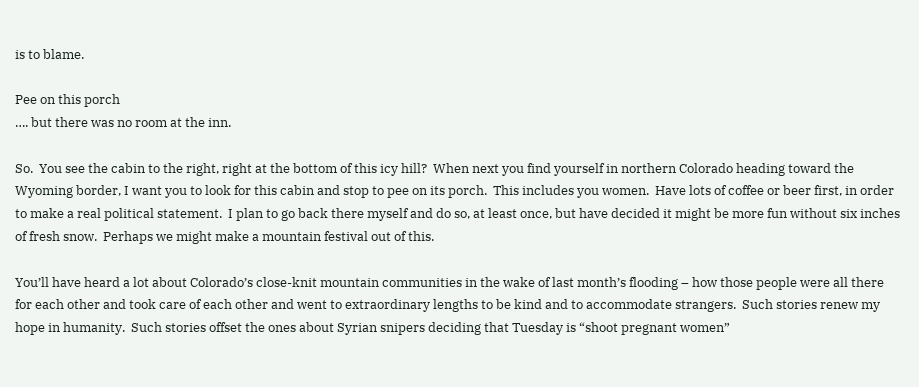is to blame.

Pee on this porch
…. but there was no room at the inn.

So.  You see the cabin to the right, right at the bottom of this icy hill?  When next you find yourself in northern Colorado heading toward the Wyoming border, I want you to look for this cabin and stop to pee on its porch.  This includes you women.  Have lots of coffee or beer first, in order to make a real political statement.  I plan to go back there myself and do so, at least once, but have decided it might be more fun without six inches of fresh snow.  Perhaps we might make a mountain festival out of this.

You’ll have heard a lot about Colorado’s close-knit mountain communities in the wake of last month’s flooding – how those people were all there for each other and took care of each other and went to extraordinary lengths to be kind and to accommodate strangers.  Such stories renew my hope in humanity.  Such stories offset the ones about Syrian snipers deciding that Tuesday is “shoot pregnant women”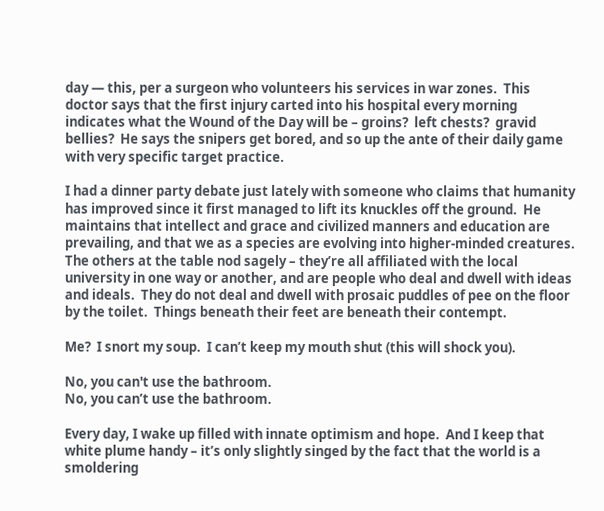day — this, per a surgeon who volunteers his services in war zones.  This doctor says that the first injury carted into his hospital every morning indicates what the Wound of the Day will be – groins?  left chests?  gravid bellies?  He says the snipers get bored, and so up the ante of their daily game with very specific target practice.

I had a dinner party debate just lately with someone who claims that humanity has improved since it first managed to lift its knuckles off the ground.  He maintains that intellect and grace and civilized manners and education are prevailing, and that we as a species are evolving into higher-minded creatures.  The others at the table nod sagely – they’re all affiliated with the local university in one way or another, and are people who deal and dwell with ideas and ideals.  They do not deal and dwell with prosaic puddles of pee on the floor by the toilet.  Things beneath their feet are beneath their contempt.

Me?  I snort my soup.  I can’t keep my mouth shut (this will shock you).

No, you can't use the bathroom.
No, you can’t use the bathroom.

Every day, I wake up filled with innate optimism and hope.  And I keep that white plume handy – it’s only slightly singed by the fact that the world is a smoldering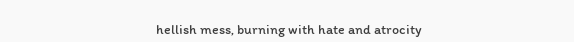hellish mess, burning with hate and atrocity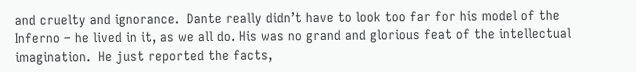and cruelty and ignorance.  Dante really didn’t have to look too far for his model of the Inferno – he lived in it, as we all do. His was no grand and glorious feat of the intellectual imagination.  He just reported the facts,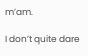m’am.

I don’t quite dare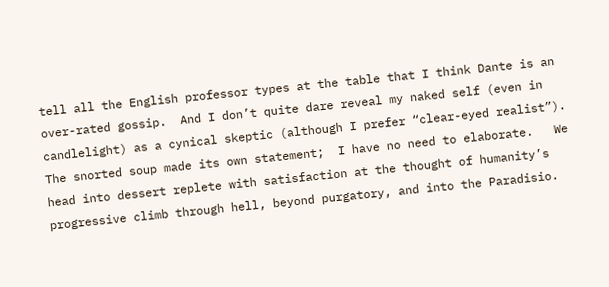tell all the English professor types at the table that I think Dante is an over-rated gossip.  And I don’t quite dare reveal my naked self (even in candlelight) as a cynical skeptic (although I prefer “clear-eyed realist”).  The snorted soup made its own statement;  I have no need to elaborate.   We head into dessert replete with satisfaction at the thought of humanity’s progressive climb through hell, beyond purgatory, and into the Paradisio.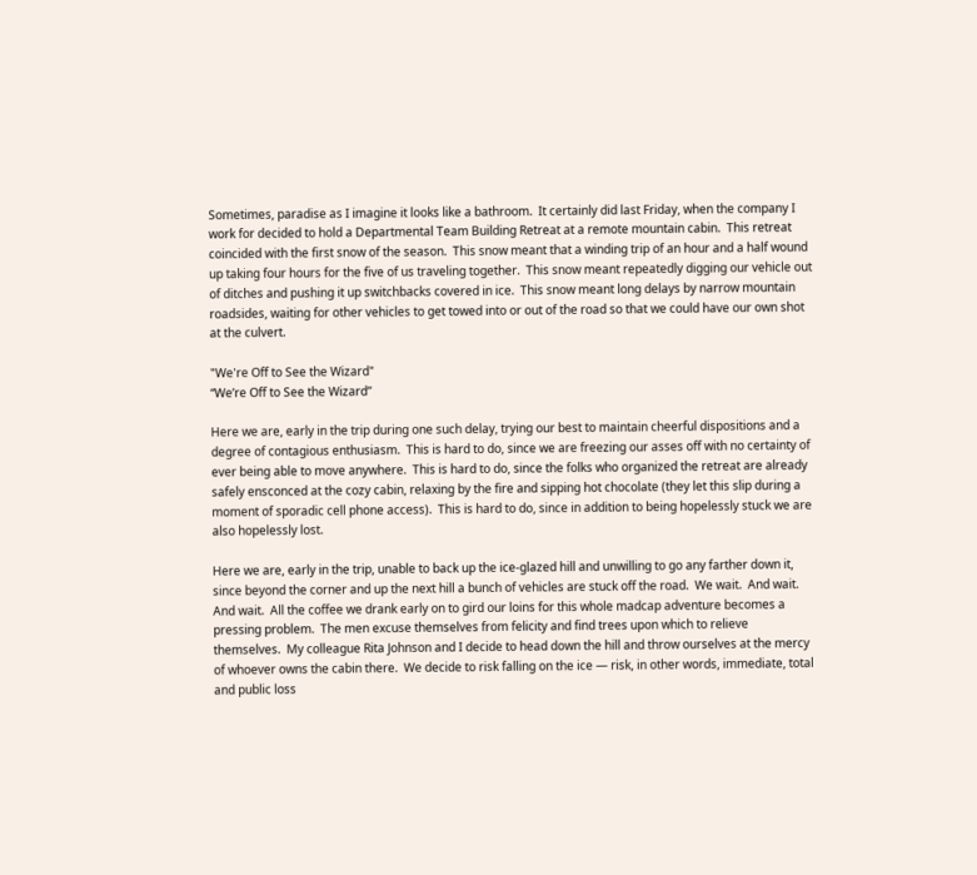Sometimes, paradise as I imagine it looks like a bathroom.  It certainly did last Friday, when the company I work for decided to hold a Departmental Team Building Retreat at a remote mountain cabin.  This retreat coincided with the first snow of the season.  This snow meant that a winding trip of an hour and a half wound up taking four hours for the five of us traveling together.  This snow meant repeatedly digging our vehicle out of ditches and pushing it up switchbacks covered in ice.  This snow meant long delays by narrow mountain roadsides, waiting for other vehicles to get towed into or out of the road so that we could have our own shot at the culvert.

"We're Off to See the Wizard"
“We’re Off to See the Wizard”

Here we are, early in the trip during one such delay, trying our best to maintain cheerful dispositions and a degree of contagious enthusiasm.  This is hard to do, since we are freezing our asses off with no certainty of ever being able to move anywhere.  This is hard to do, since the folks who organized the retreat are already safely ensconced at the cozy cabin, relaxing by the fire and sipping hot chocolate (they let this slip during a moment of sporadic cell phone access).  This is hard to do, since in addition to being hopelessly stuck we are also hopelessly lost.

Here we are, early in the trip, unable to back up the ice-glazed hill and unwilling to go any farther down it, since beyond the corner and up the next hill a bunch of vehicles are stuck off the road.  We wait.  And wait.  And wait.  All the coffee we drank early on to gird our loins for this whole madcap adventure becomes a pressing problem.  The men excuse themselves from felicity and find trees upon which to relieve themselves.  My colleague Rita Johnson and I decide to head down the hill and throw ourselves at the mercy of whoever owns the cabin there.  We decide to risk falling on the ice — risk, in other words, immediate, total and public loss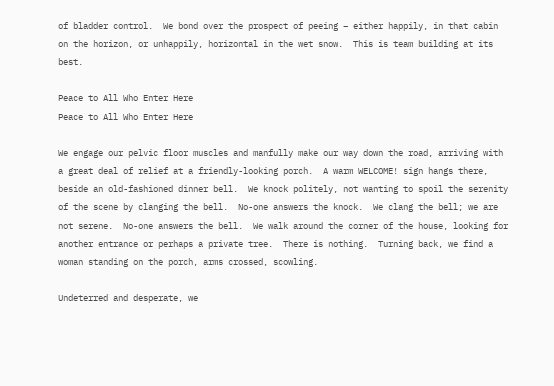of bladder control.  We bond over the prospect of peeing – either happily, in that cabin on the horizon, or unhappily, horizontal in the wet snow.  This is team building at its best.

Peace to All Who Enter Here
Peace to All Who Enter Here

We engage our pelvic floor muscles and manfully make our way down the road, arriving with a great deal of relief at a friendly-looking porch.  A warm WELCOME! sign hangs there, beside an old-fashioned dinner bell.  We knock politely, not wanting to spoil the serenity of the scene by clanging the bell.  No-one answers the knock.  We clang the bell; we are not serene.  No-one answers the bell.  We walk around the corner of the house, looking for another entrance or perhaps a private tree.  There is nothing.  Turning back, we find a woman standing on the porch, arms crossed, scowling.

Undeterred and desperate, we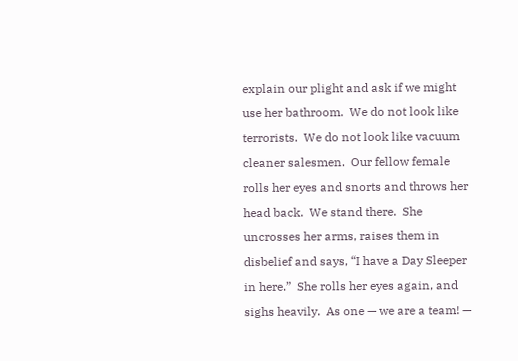explain our plight and ask if we might use her bathroom.  We do not look like terrorists.  We do not look like vacuum cleaner salesmen.  Our fellow female rolls her eyes and snorts and throws her head back.  We stand there.  She uncrosses her arms, raises them in disbelief and says, “I have a Day Sleeper in here.”  She rolls her eyes again, and sighs heavily.  As one — we are a team! —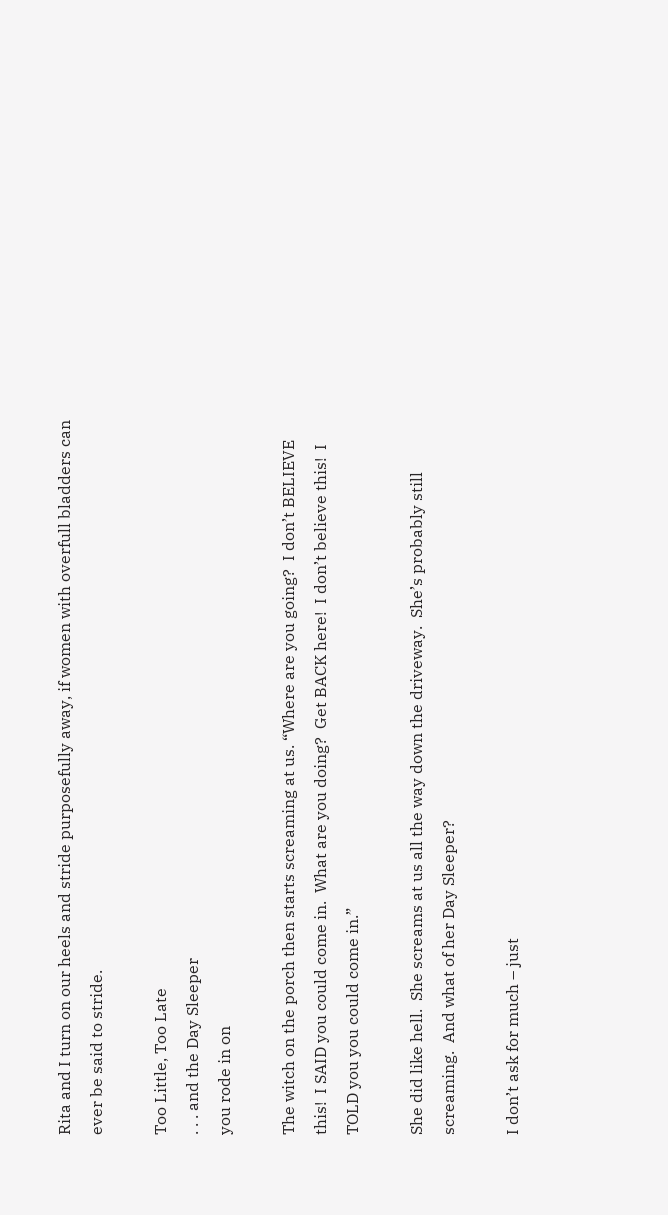Rita and I turn on our heels and stride purposefully away, if women with overfull bladders can ever be said to stride.

Too Little, Too Late
. . . and the Day Sleeper
you rode in on

The witch on the porch then starts screaming at us. “Where are you going?  I don’t BELIEVE this!  I SAID you could come in.  What are you doing?  Get BACK here!  I don’t believe this!  I TOLD you you could come in.”

She did like hell.  She screams at us all the way down the driveway.  She’s probably still screaming.  And what of her Day Sleeper?

I don’t ask for much – just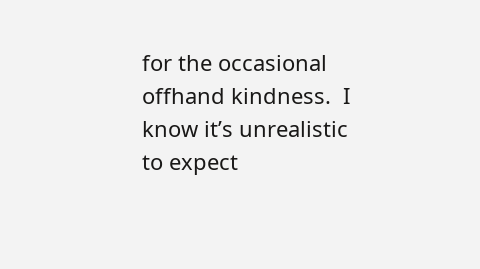for the occasional offhand kindness.  I know it’s unrealistic to expect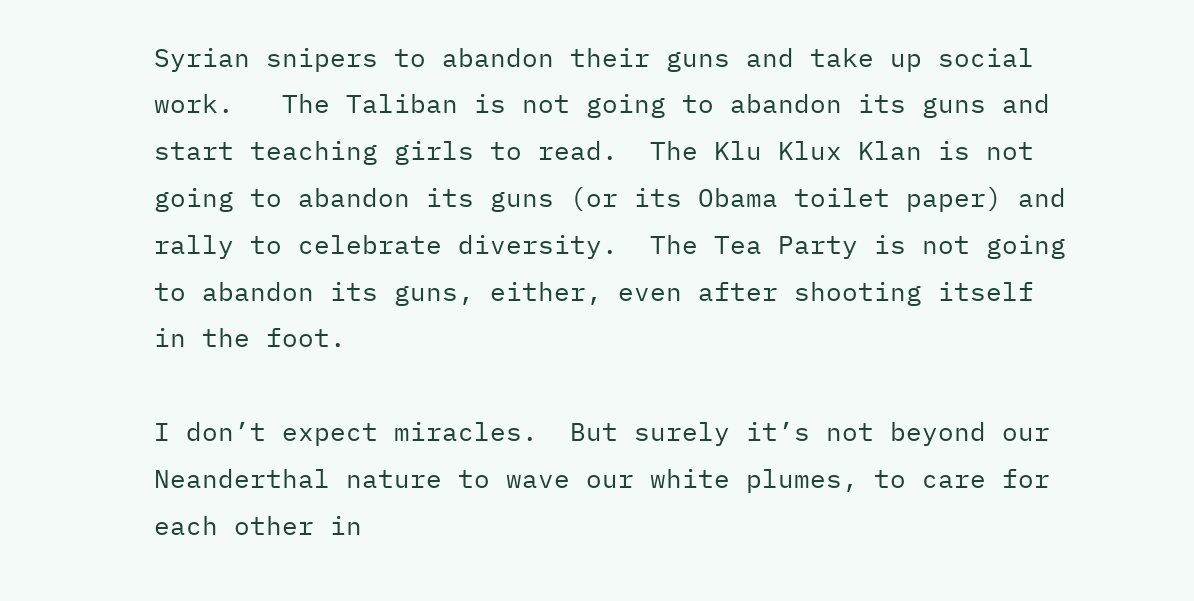Syrian snipers to abandon their guns and take up social work.   The Taliban is not going to abandon its guns and start teaching girls to read.  The Klu Klux Klan is not going to abandon its guns (or its Obama toilet paper) and rally to celebrate diversity.  The Tea Party is not going to abandon its guns, either, even after shooting itself in the foot.

I don’t expect miracles.  But surely it’s not beyond our  Neanderthal nature to wave our white plumes, to care for each other in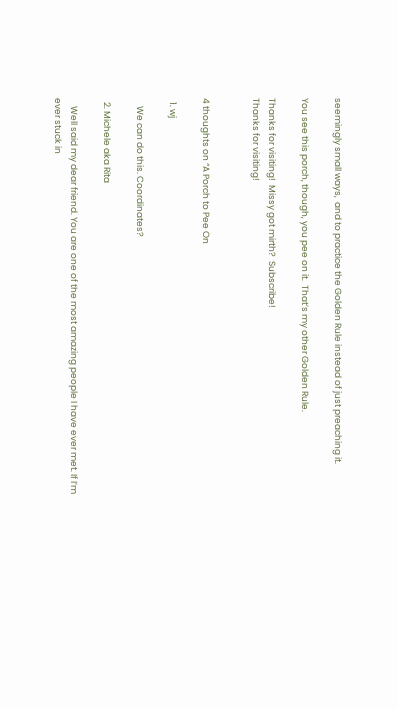seemingly small ways,  and to practice the Golden Rule instead of just preaching it.

You see this porch, though, you pee on it.  That’s my other Golden Rule.

Thanks for visiting!  Missy got mirth?  Subscribe!
Thanks for visiting!


4 thoughts on “A Porch to Pee On

  1. wj

    We can do this. Coordinates?

  2. Michele aka Rita

    Well said my dear friend. You are one of the most amazing people I have ever met. If I’m ever stuck in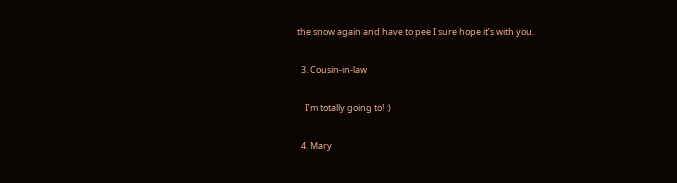the snow again and have to pee I sure hope it’s with you.

  3. Cousin-in-law

    I’m totally going to! :)

  4. Mary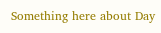Something here about Day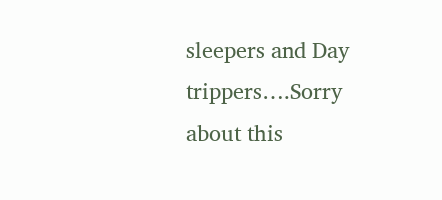sleepers and Day trippers….Sorry about this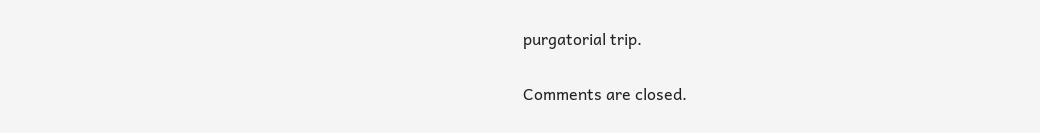purgatorial trip.

Comments are closed.